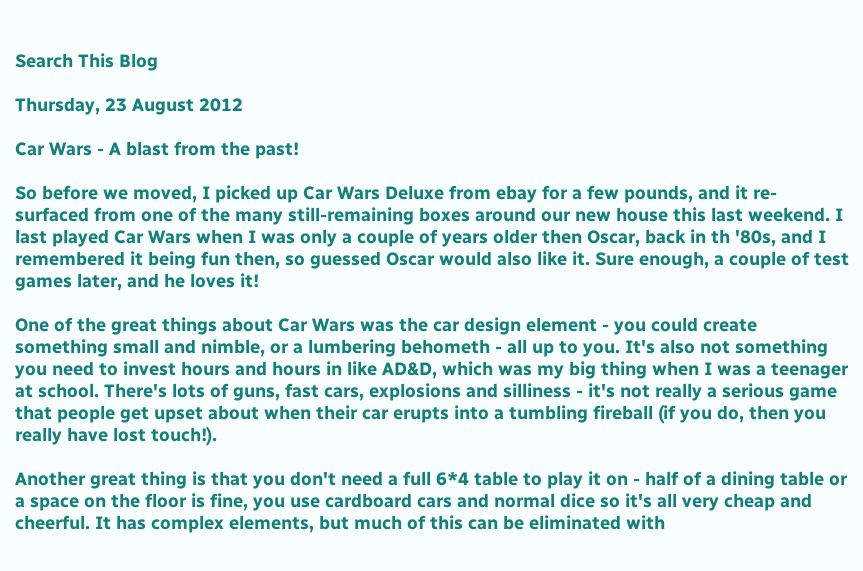Search This Blog

Thursday, 23 August 2012

Car Wars - A blast from the past!

So before we moved, I picked up Car Wars Deluxe from ebay for a few pounds, and it re-surfaced from one of the many still-remaining boxes around our new house this last weekend. I last played Car Wars when I was only a couple of years older then Oscar, back in th '80s, and I remembered it being fun then, so guessed Oscar would also like it. Sure enough, a couple of test games later, and he loves it!

One of the great things about Car Wars was the car design element - you could create something small and nimble, or a lumbering behometh - all up to you. It's also not something you need to invest hours and hours in like AD&D, which was my big thing when I was a teenager at school. There's lots of guns, fast cars, explosions and silliness - it's not really a serious game that people get upset about when their car erupts into a tumbling fireball (if you do, then you really have lost touch!).

Another great thing is that you don't need a full 6*4 table to play it on - half of a dining table or a space on the floor is fine, you use cardboard cars and normal dice so it's all very cheap and cheerful. It has complex elements, but much of this can be eliminated with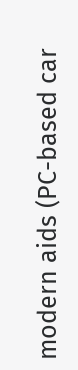modern aids (PC-based car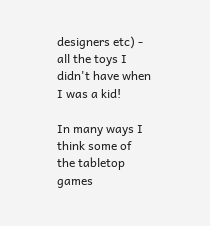designers etc) - all the toys I didn't have when I was a kid!

In many ways I think some of the tabletop games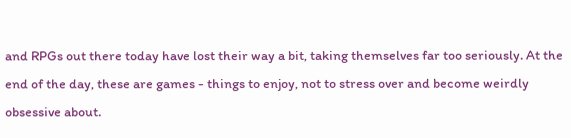and RPGs out there today have lost their way a bit, taking themselves far too seriously. At the end of the day, these are games - things to enjoy, not to stress over and become weirdly obsessive about.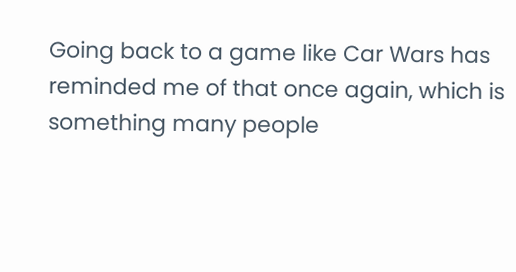Going back to a game like Car Wars has reminded me of that once again, which is something many people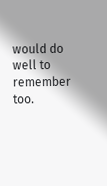would do well to remember too.